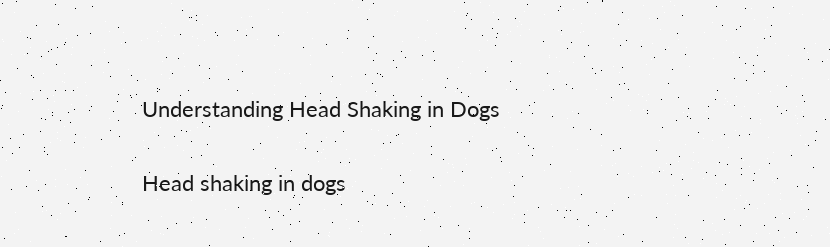Understanding Head Shaking in Dogs

Head shaking in dogs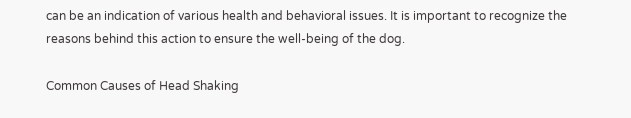can be an indication of various health and behavioral issues. It is important to recognize the reasons behind this action to ensure the well-being of the dog.

Common Causes of Head Shaking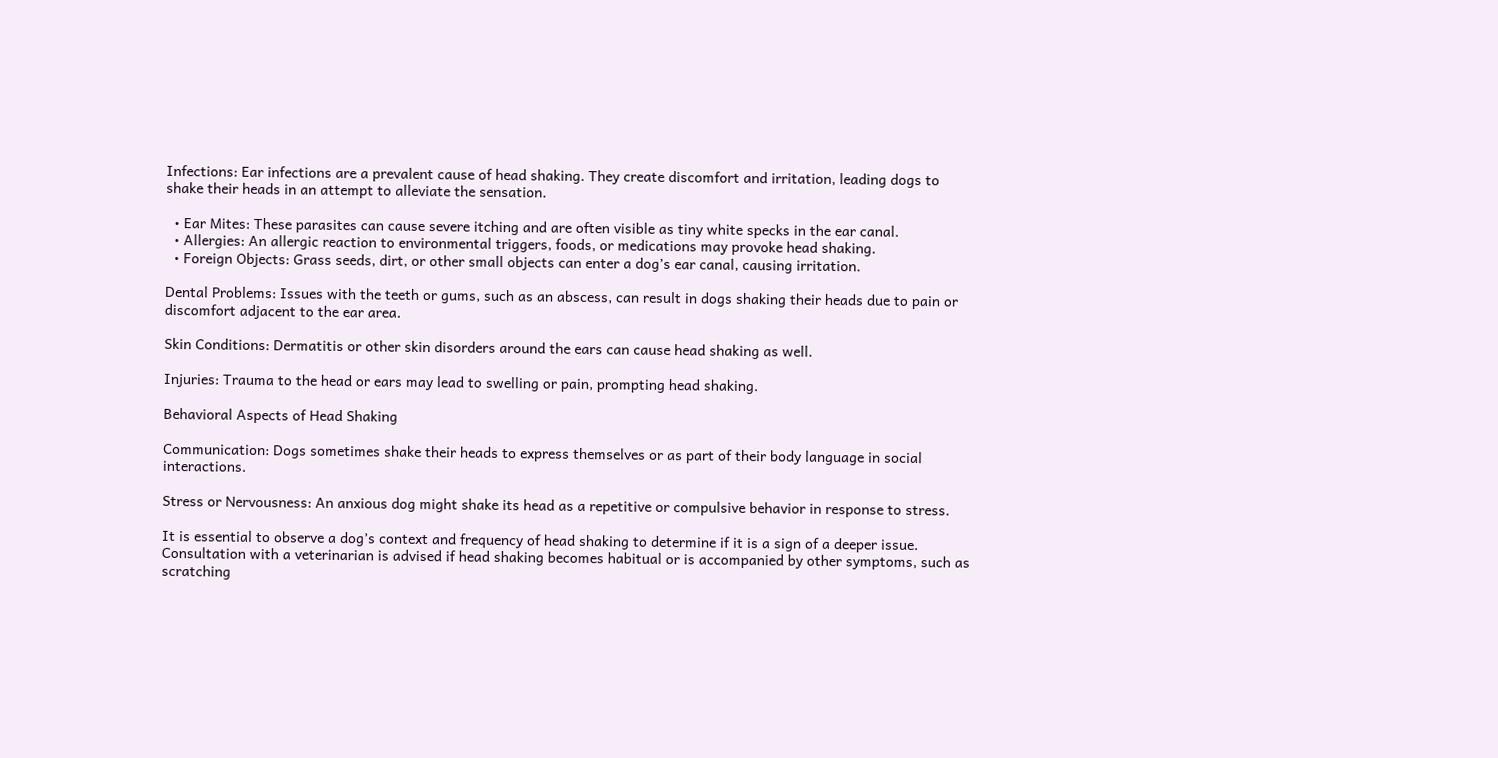Infections: Ear infections are a prevalent cause of head shaking. They create discomfort and irritation, leading dogs to shake their heads in an attempt to alleviate the sensation.

  • Ear Mites: These parasites can cause severe itching and are often visible as tiny white specks in the ear canal.
  • Allergies: An allergic reaction to environmental triggers, foods, or medications may provoke head shaking.
  • Foreign Objects: Grass seeds, dirt, or other small objects can enter a dog’s ear canal, causing irritation.

Dental Problems: Issues with the teeth or gums, such as an abscess, can result in dogs shaking their heads due to pain or discomfort adjacent to the ear area.

Skin Conditions: Dermatitis or other skin disorders around the ears can cause head shaking as well.

Injuries: Trauma to the head or ears may lead to swelling or pain, prompting head shaking.

Behavioral Aspects of Head Shaking

Communication: Dogs sometimes shake their heads to express themselves or as part of their body language in social interactions.

Stress or Nervousness: An anxious dog might shake its head as a repetitive or compulsive behavior in response to stress.

It is essential to observe a dog’s context and frequency of head shaking to determine if it is a sign of a deeper issue. Consultation with a veterinarian is advised if head shaking becomes habitual or is accompanied by other symptoms, such as scratching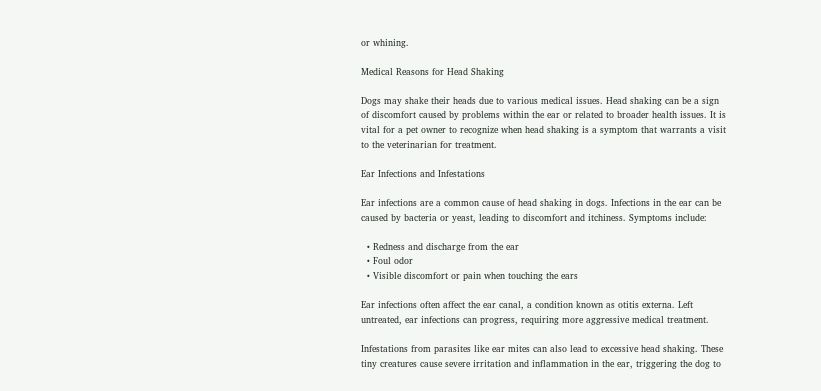or whining.

Medical Reasons for Head Shaking

Dogs may shake their heads due to various medical issues. Head shaking can be a sign of discomfort caused by problems within the ear or related to broader health issues. It is vital for a pet owner to recognize when head shaking is a symptom that warrants a visit to the veterinarian for treatment.

Ear Infections and Infestations

Ear infections are a common cause of head shaking in dogs. Infections in the ear can be caused by bacteria or yeast, leading to discomfort and itchiness. Symptoms include:

  • Redness and discharge from the ear
  • Foul odor
  • Visible discomfort or pain when touching the ears

Ear infections often affect the ear canal, a condition known as otitis externa. Left untreated, ear infections can progress, requiring more aggressive medical treatment.

Infestations from parasites like ear mites can also lead to excessive head shaking. These tiny creatures cause severe irritation and inflammation in the ear, triggering the dog to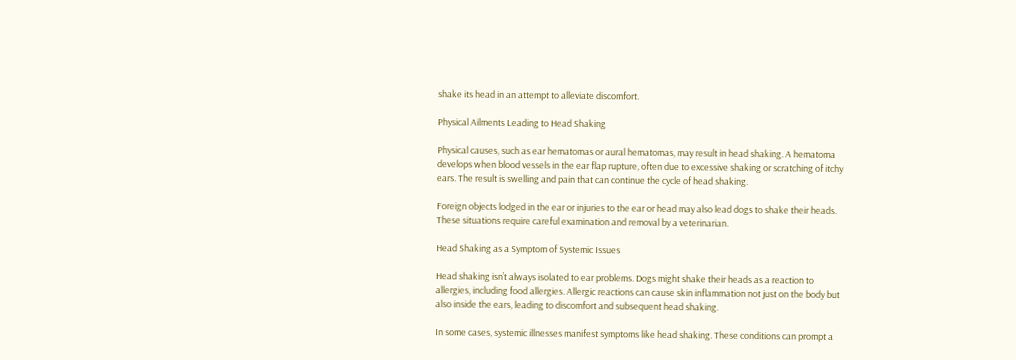shake its head in an attempt to alleviate discomfort.

Physical Ailments Leading to Head Shaking

Physical causes, such as ear hematomas or aural hematomas, may result in head shaking. A hematoma develops when blood vessels in the ear flap rupture, often due to excessive shaking or scratching of itchy ears. The result is swelling and pain that can continue the cycle of head shaking.

Foreign objects lodged in the ear or injuries to the ear or head may also lead dogs to shake their heads. These situations require careful examination and removal by a veterinarian.

Head Shaking as a Symptom of Systemic Issues

Head shaking isn’t always isolated to ear problems. Dogs might shake their heads as a reaction to allergies, including food allergies. Allergic reactions can cause skin inflammation not just on the body but also inside the ears, leading to discomfort and subsequent head shaking.

In some cases, systemic illnesses manifest symptoms like head shaking. These conditions can prompt a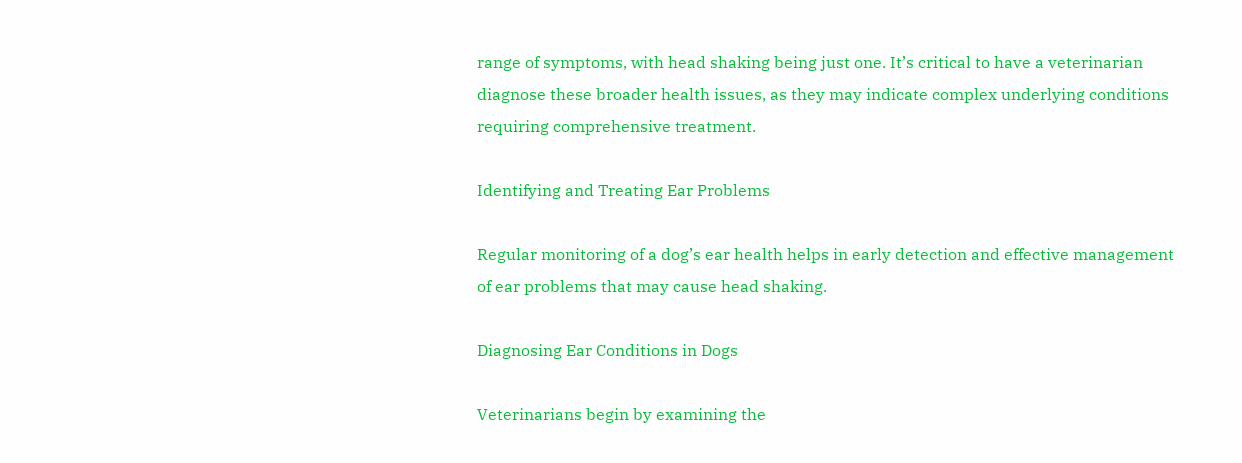range of symptoms, with head shaking being just one. It’s critical to have a veterinarian diagnose these broader health issues, as they may indicate complex underlying conditions requiring comprehensive treatment.

Identifying and Treating Ear Problems

Regular monitoring of a dog’s ear health helps in early detection and effective management of ear problems that may cause head shaking.

Diagnosing Ear Conditions in Dogs

Veterinarians begin by examining the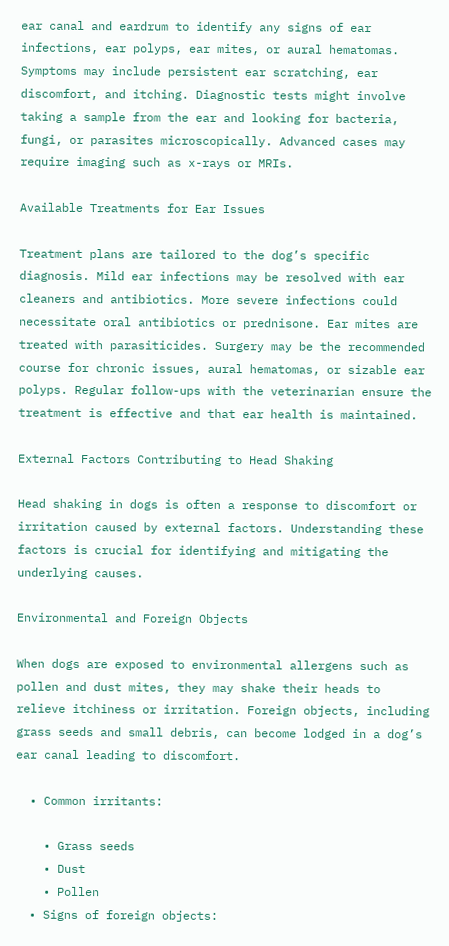ear canal and eardrum to identify any signs of ear infections, ear polyps, ear mites, or aural hematomas. Symptoms may include persistent ear scratching, ear discomfort, and itching. Diagnostic tests might involve taking a sample from the ear and looking for bacteria, fungi, or parasites microscopically. Advanced cases may require imaging such as x-rays or MRIs.

Available Treatments for Ear Issues

Treatment plans are tailored to the dog’s specific diagnosis. Mild ear infections may be resolved with ear cleaners and antibiotics. More severe infections could necessitate oral antibiotics or prednisone. Ear mites are treated with parasiticides. Surgery may be the recommended course for chronic issues, aural hematomas, or sizable ear polyps. Regular follow-ups with the veterinarian ensure the treatment is effective and that ear health is maintained.

External Factors Contributing to Head Shaking

Head shaking in dogs is often a response to discomfort or irritation caused by external factors. Understanding these factors is crucial for identifying and mitigating the underlying causes.

Environmental and Foreign Objects

When dogs are exposed to environmental allergens such as pollen and dust mites, they may shake their heads to relieve itchiness or irritation. Foreign objects, including grass seeds and small debris, can become lodged in a dog’s ear canal leading to discomfort.

  • Common irritants:

    • Grass seeds
    • Dust
    • Pollen
  • Signs of foreign objects: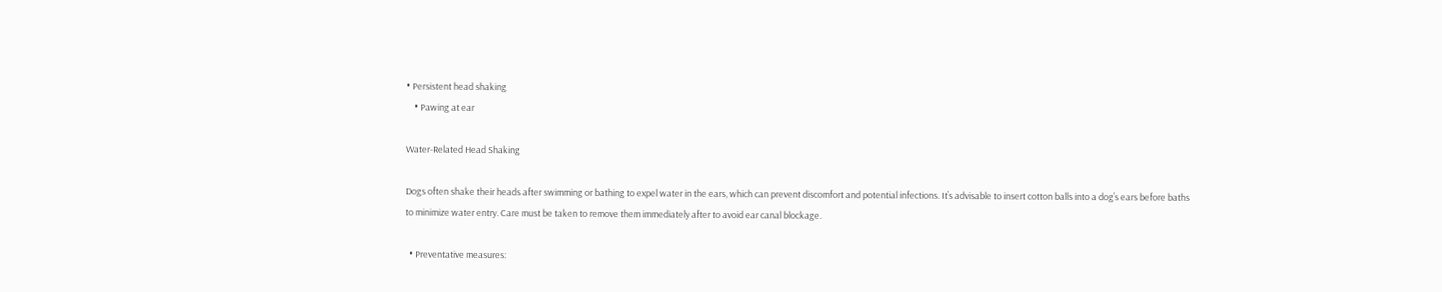• Persistent head shaking
    • Pawing at ear

Water-Related Head Shaking

Dogs often shake their heads after swimming or bathing to expel water in the ears, which can prevent discomfort and potential infections. It’s advisable to insert cotton balls into a dog’s ears before baths to minimize water entry. Care must be taken to remove them immediately after to avoid ear canal blockage.

  • Preventative measures: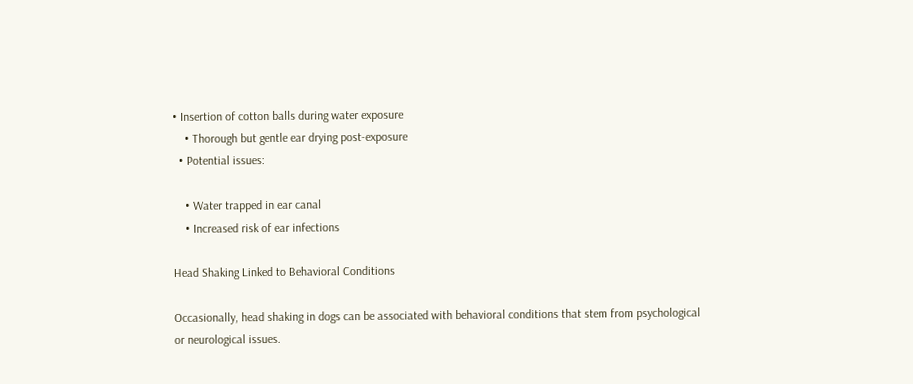• Insertion of cotton balls during water exposure
    • Thorough but gentle ear drying post-exposure
  • Potential issues:

    • Water trapped in ear canal
    • Increased risk of ear infections

Head Shaking Linked to Behavioral Conditions

Occasionally, head shaking in dogs can be associated with behavioral conditions that stem from psychological or neurological issues.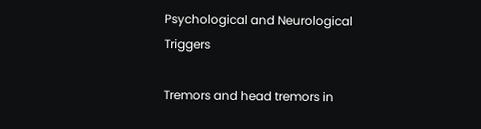Psychological and Neurological Triggers

Tremors and head tremors in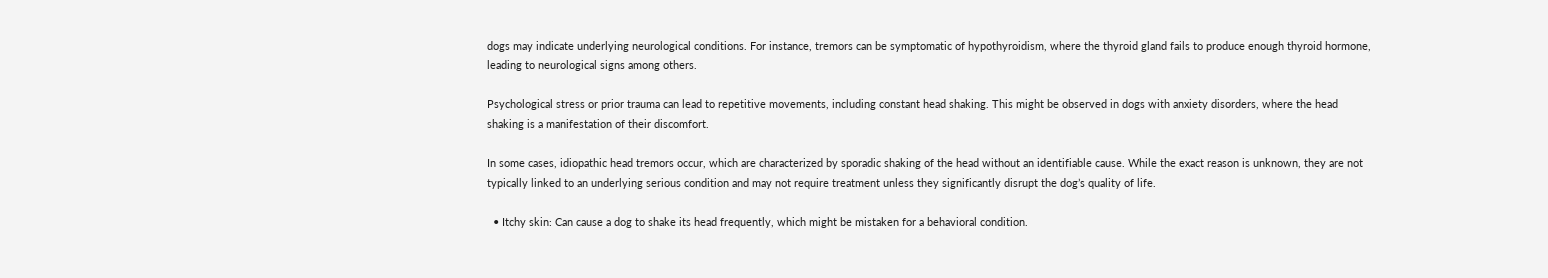dogs may indicate underlying neurological conditions. For instance, tremors can be symptomatic of hypothyroidism, where the thyroid gland fails to produce enough thyroid hormone, leading to neurological signs among others.

Psychological stress or prior trauma can lead to repetitive movements, including constant head shaking. This might be observed in dogs with anxiety disorders, where the head shaking is a manifestation of their discomfort.

In some cases, idiopathic head tremors occur, which are characterized by sporadic shaking of the head without an identifiable cause. While the exact reason is unknown, they are not typically linked to an underlying serious condition and may not require treatment unless they significantly disrupt the dog’s quality of life.

  • Itchy skin: Can cause a dog to shake its head frequently, which might be mistaken for a behavioral condition.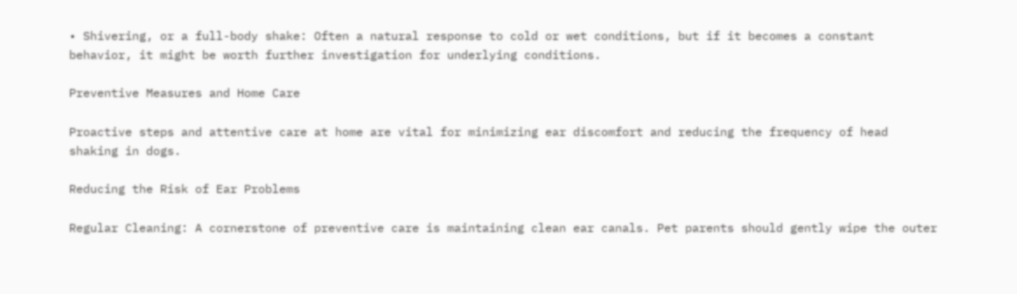• Shivering, or a full-body shake: Often a natural response to cold or wet conditions, but if it becomes a constant behavior, it might be worth further investigation for underlying conditions.

Preventive Measures and Home Care

Proactive steps and attentive care at home are vital for minimizing ear discomfort and reducing the frequency of head shaking in dogs.

Reducing the Risk of Ear Problems

Regular Cleaning: A cornerstone of preventive care is maintaining clean ear canals. Pet parents should gently wipe the outer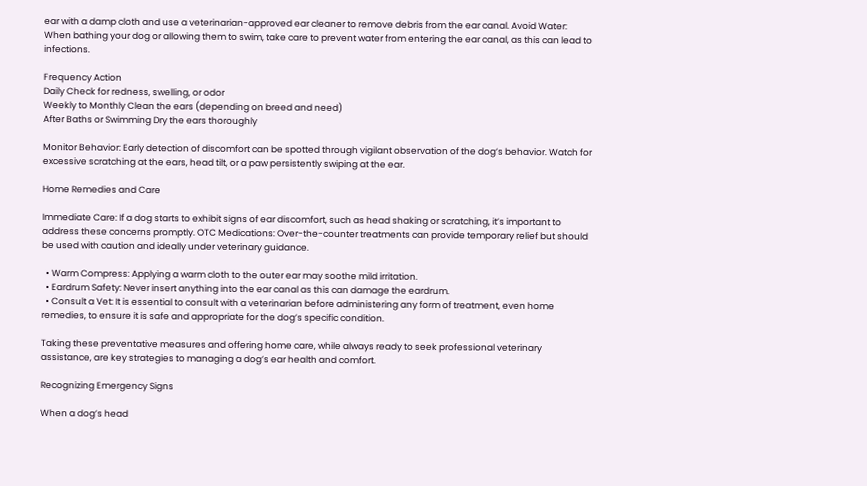ear with a damp cloth and use a veterinarian-approved ear cleaner to remove debris from the ear canal. Avoid Water: When bathing your dog or allowing them to swim, take care to prevent water from entering the ear canal, as this can lead to infections.

Frequency Action
Daily Check for redness, swelling, or odor
Weekly to Monthly Clean the ears (depending on breed and need)
After Baths or Swimming Dry the ears thoroughly

Monitor Behavior: Early detection of discomfort can be spotted through vigilant observation of the dog’s behavior. Watch for excessive scratching at the ears, head tilt, or a paw persistently swiping at the ear.

Home Remedies and Care

Immediate Care: If a dog starts to exhibit signs of ear discomfort, such as head shaking or scratching, it’s important to address these concerns promptly. OTC Medications: Over-the-counter treatments can provide temporary relief but should be used with caution and ideally under veterinary guidance.

  • Warm Compress: Applying a warm cloth to the outer ear may soothe mild irritation.
  • Eardrum Safety: Never insert anything into the ear canal as this can damage the eardrum.
  • Consult a Vet: It is essential to consult with a veterinarian before administering any form of treatment, even home remedies, to ensure it is safe and appropriate for the dog’s specific condition.

Taking these preventative measures and offering home care, while always ready to seek professional veterinary assistance, are key strategies to managing a dog’s ear health and comfort.

Recognizing Emergency Signs

When a dog’s head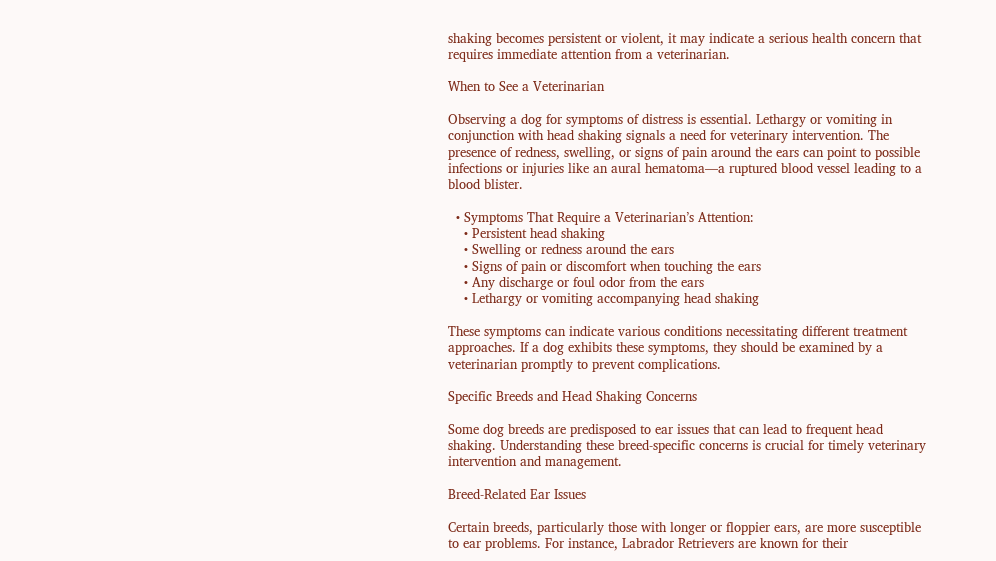shaking becomes persistent or violent, it may indicate a serious health concern that requires immediate attention from a veterinarian.

When to See a Veterinarian

Observing a dog for symptoms of distress is essential. Lethargy or vomiting in conjunction with head shaking signals a need for veterinary intervention. The presence of redness, swelling, or signs of pain around the ears can point to possible infections or injuries like an aural hematoma—a ruptured blood vessel leading to a blood blister.

  • Symptoms That Require a Veterinarian’s Attention:
    • Persistent head shaking
    • Swelling or redness around the ears
    • Signs of pain or discomfort when touching the ears
    • Any discharge or foul odor from the ears
    • Lethargy or vomiting accompanying head shaking

These symptoms can indicate various conditions necessitating different treatment approaches. If a dog exhibits these symptoms, they should be examined by a veterinarian promptly to prevent complications.

Specific Breeds and Head Shaking Concerns

Some dog breeds are predisposed to ear issues that can lead to frequent head shaking. Understanding these breed-specific concerns is crucial for timely veterinary intervention and management.

Breed-Related Ear Issues

Certain breeds, particularly those with longer or floppier ears, are more susceptible to ear problems. For instance, Labrador Retrievers are known for their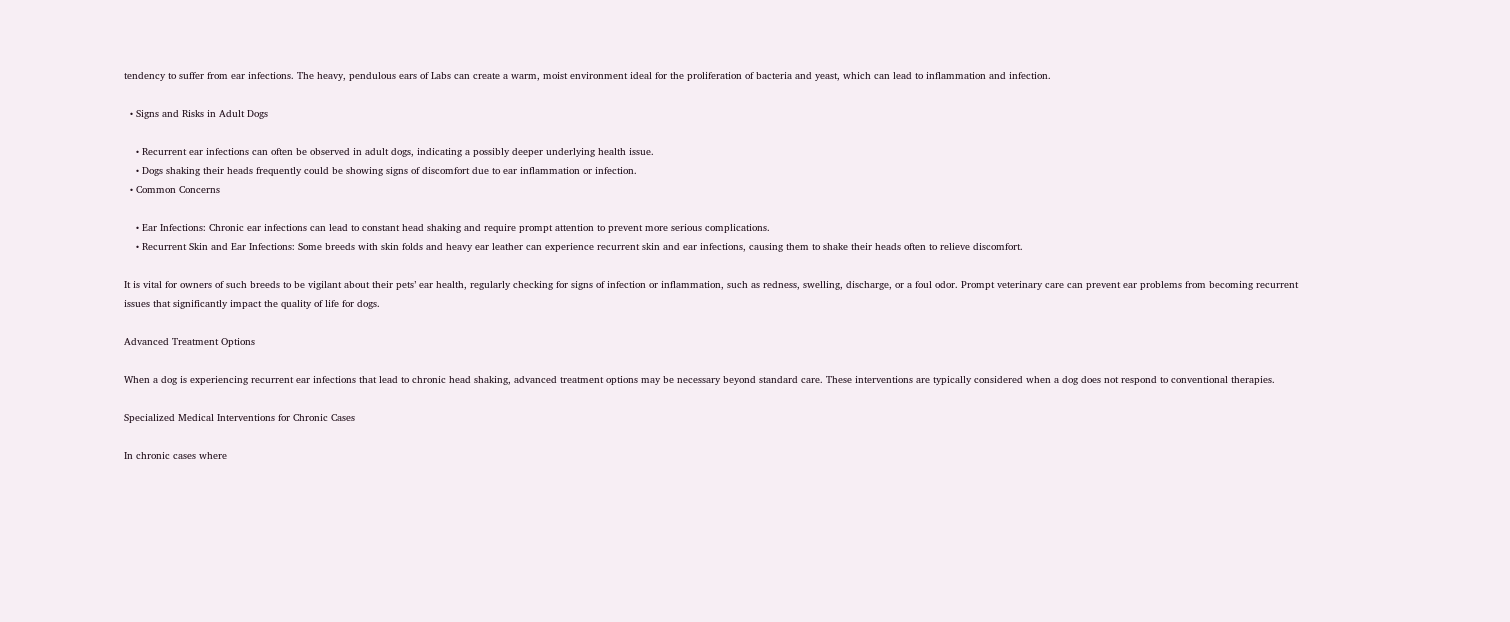tendency to suffer from ear infections. The heavy, pendulous ears of Labs can create a warm, moist environment ideal for the proliferation of bacteria and yeast, which can lead to inflammation and infection.

  • Signs and Risks in Adult Dogs

    • Recurrent ear infections can often be observed in adult dogs, indicating a possibly deeper underlying health issue.
    • Dogs shaking their heads frequently could be showing signs of discomfort due to ear inflammation or infection.
  • Common Concerns

    • Ear Infections: Chronic ear infections can lead to constant head shaking and require prompt attention to prevent more serious complications.
    • Recurrent Skin and Ear Infections: Some breeds with skin folds and heavy ear leather can experience recurrent skin and ear infections, causing them to shake their heads often to relieve discomfort.

It is vital for owners of such breeds to be vigilant about their pets’ ear health, regularly checking for signs of infection or inflammation, such as redness, swelling, discharge, or a foul odor. Prompt veterinary care can prevent ear problems from becoming recurrent issues that significantly impact the quality of life for dogs.

Advanced Treatment Options

When a dog is experiencing recurrent ear infections that lead to chronic head shaking, advanced treatment options may be necessary beyond standard care. These interventions are typically considered when a dog does not respond to conventional therapies.

Specialized Medical Interventions for Chronic Cases

In chronic cases where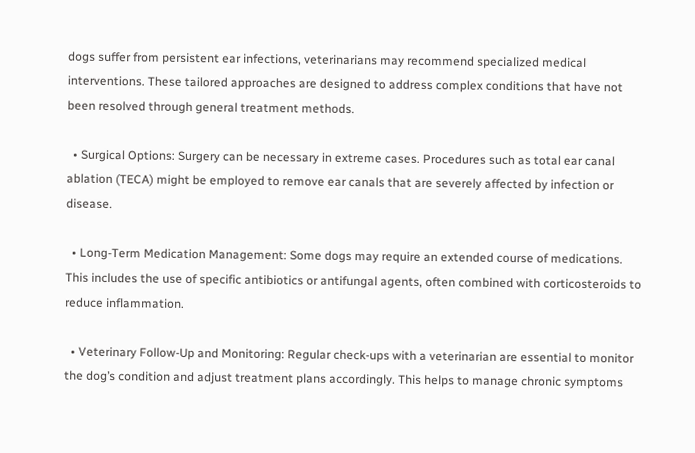dogs suffer from persistent ear infections, veterinarians may recommend specialized medical interventions. These tailored approaches are designed to address complex conditions that have not been resolved through general treatment methods.

  • Surgical Options: Surgery can be necessary in extreme cases. Procedures such as total ear canal ablation (TECA) might be employed to remove ear canals that are severely affected by infection or disease.

  • Long-Term Medication Management: Some dogs may require an extended course of medications. This includes the use of specific antibiotics or antifungal agents, often combined with corticosteroids to reduce inflammation.

  • Veterinary Follow-Up and Monitoring: Regular check-ups with a veterinarian are essential to monitor the dog’s condition and adjust treatment plans accordingly. This helps to manage chronic symptoms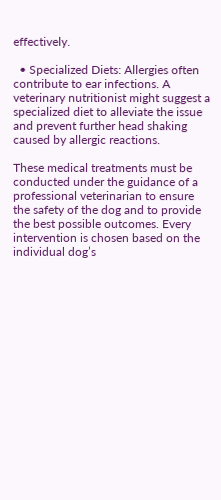effectively.

  • Specialized Diets: Allergies often contribute to ear infections. A veterinary nutritionist might suggest a specialized diet to alleviate the issue and prevent further head shaking caused by allergic reactions.

These medical treatments must be conducted under the guidance of a professional veterinarian to ensure the safety of the dog and to provide the best possible outcomes. Every intervention is chosen based on the individual dog’s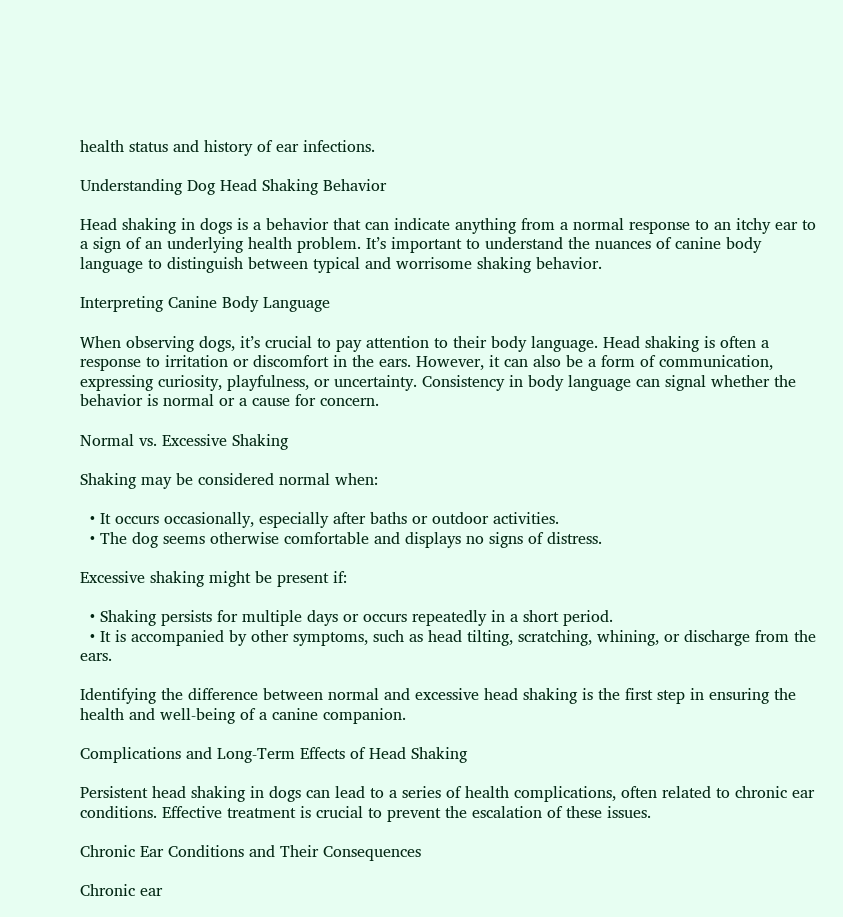health status and history of ear infections.

Understanding Dog Head Shaking Behavior

Head shaking in dogs is a behavior that can indicate anything from a normal response to an itchy ear to a sign of an underlying health problem. It’s important to understand the nuances of canine body language to distinguish between typical and worrisome shaking behavior.

Interpreting Canine Body Language

When observing dogs, it’s crucial to pay attention to their body language. Head shaking is often a response to irritation or discomfort in the ears. However, it can also be a form of communication, expressing curiosity, playfulness, or uncertainty. Consistency in body language can signal whether the behavior is normal or a cause for concern.

Normal vs. Excessive Shaking

Shaking may be considered normal when:

  • It occurs occasionally, especially after baths or outdoor activities.
  • The dog seems otherwise comfortable and displays no signs of distress.

Excessive shaking might be present if:

  • Shaking persists for multiple days or occurs repeatedly in a short period.
  • It is accompanied by other symptoms, such as head tilting, scratching, whining, or discharge from the ears.

Identifying the difference between normal and excessive head shaking is the first step in ensuring the health and well-being of a canine companion.

Complications and Long-Term Effects of Head Shaking

Persistent head shaking in dogs can lead to a series of health complications, often related to chronic ear conditions. Effective treatment is crucial to prevent the escalation of these issues.

Chronic Ear Conditions and Their Consequences

Chronic ear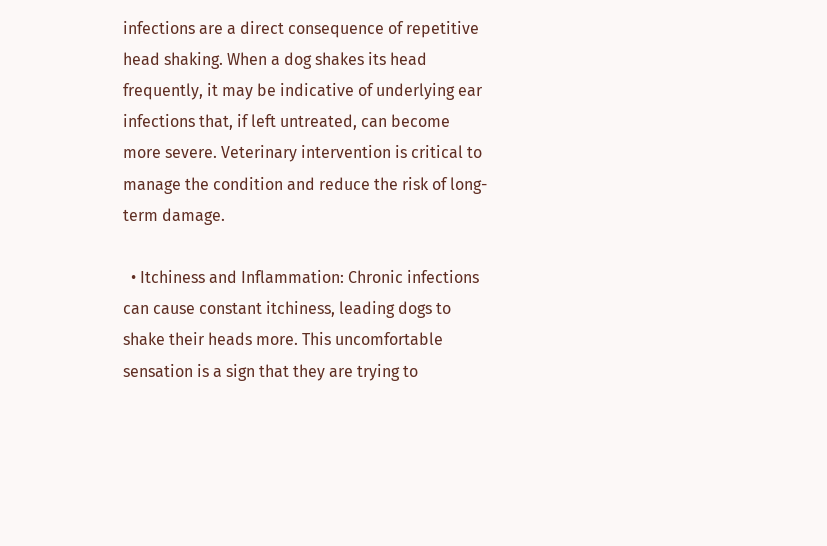infections are a direct consequence of repetitive head shaking. When a dog shakes its head frequently, it may be indicative of underlying ear infections that, if left untreated, can become more severe. Veterinary intervention is critical to manage the condition and reduce the risk of long-term damage.

  • Itchiness and Inflammation: Chronic infections can cause constant itchiness, leading dogs to shake their heads more. This uncomfortable sensation is a sign that they are trying to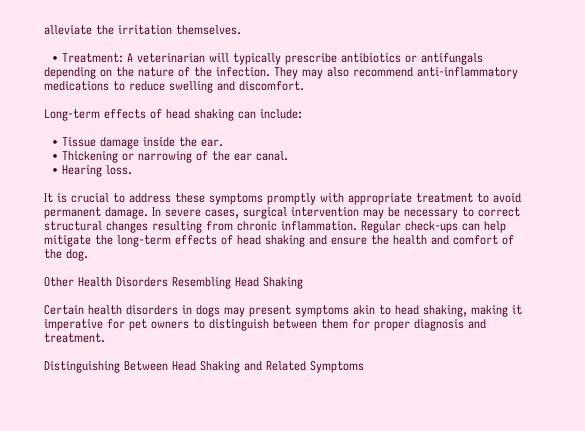alleviate the irritation themselves.

  • Treatment: A veterinarian will typically prescribe antibiotics or antifungals depending on the nature of the infection. They may also recommend anti-inflammatory medications to reduce swelling and discomfort.

Long-term effects of head shaking can include:

  • Tissue damage inside the ear.
  • Thickening or narrowing of the ear canal.
  • Hearing loss.

It is crucial to address these symptoms promptly with appropriate treatment to avoid permanent damage. In severe cases, surgical intervention may be necessary to correct structural changes resulting from chronic inflammation. Regular check-ups can help mitigate the long-term effects of head shaking and ensure the health and comfort of the dog.

Other Health Disorders Resembling Head Shaking

Certain health disorders in dogs may present symptoms akin to head shaking, making it imperative for pet owners to distinguish between them for proper diagnosis and treatment.

Distinguishing Between Head Shaking and Related Symptoms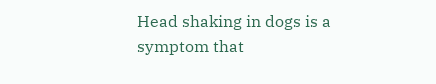Head shaking in dogs is a symptom that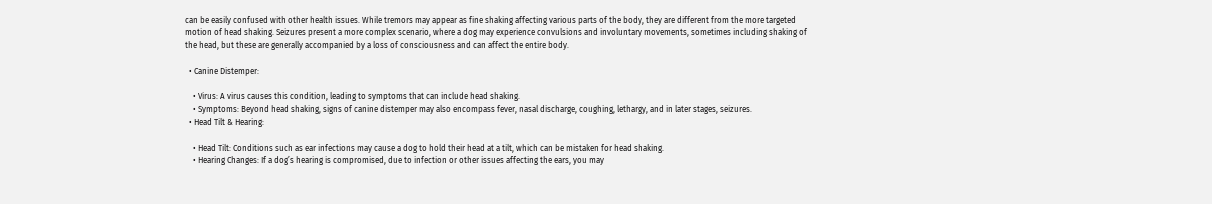can be easily confused with other health issues. While tremors may appear as fine shaking affecting various parts of the body, they are different from the more targeted motion of head shaking. Seizures present a more complex scenario, where a dog may experience convulsions and involuntary movements, sometimes including shaking of the head, but these are generally accompanied by a loss of consciousness and can affect the entire body.

  • Canine Distemper:

    • Virus: A virus causes this condition, leading to symptoms that can include head shaking.
    • Symptoms: Beyond head shaking, signs of canine distemper may also encompass fever, nasal discharge, coughing, lethargy, and in later stages, seizures.
  • Head Tilt & Hearing:

    • Head Tilt: Conditions such as ear infections may cause a dog to hold their head at a tilt, which can be mistaken for head shaking.
    • Hearing Changes: If a dog’s hearing is compromised, due to infection or other issues affecting the ears, you may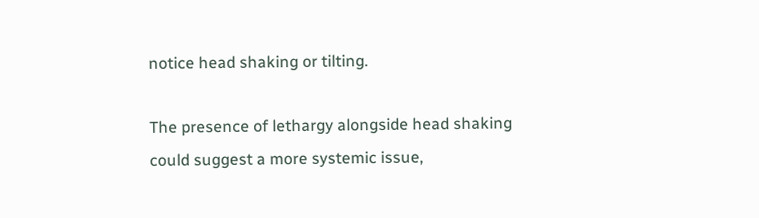notice head shaking or tilting.

The presence of lethargy alongside head shaking could suggest a more systemic issue,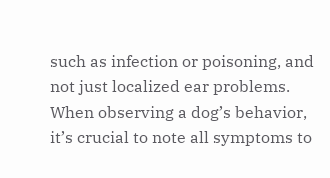such as infection or poisoning, and not just localized ear problems. When observing a dog’s behavior, it’s crucial to note all symptoms to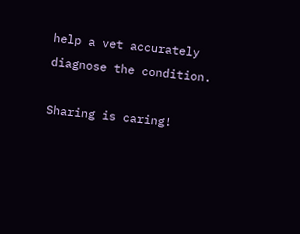help a vet accurately diagnose the condition.

Sharing is caring!